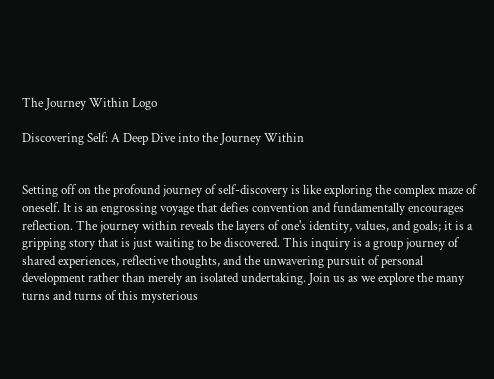The Journey Within Logo

Discovering Self: A Deep Dive into the Journey Within


Setting off on the profound journey of self-discovery is like exploring the complex maze of oneself. It is an engrossing voyage that defies convention and fundamentally encourages reflection. The journey within reveals the layers of one's identity, values, and goals; it is a gripping story that is just waiting to be discovered. This inquiry is a group journey of shared experiences, reflective thoughts, and the unwavering pursuit of personal development rather than merely an isolated undertaking. Join us as we explore the many turns and turns of this mysterious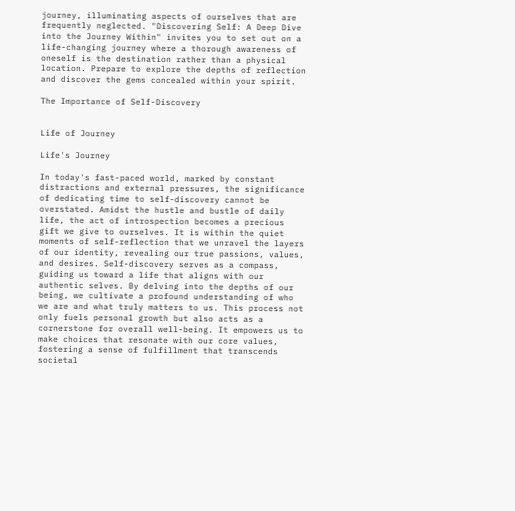journey, illuminating aspects of ourselves that are frequently neglected. "Discovering Self: A Deep Dive into the Journey Within" invites you to set out on a life-changing journey where a thorough awareness of oneself is the destination rather than a physical location. Prepare to explore the depths of reflection and discover the gems concealed within your spirit.

The Importance of Self-Discovery


Life of Journey

Life's Journey

In today's fast-paced world, marked by constant distractions and external pressures, the significance of dedicating time to self-discovery cannot be overstated. Amidst the hustle and bustle of daily life, the act of introspection becomes a precious gift we give to ourselves. It is within the quiet moments of self-reflection that we unravel the layers of our identity, revealing our true passions, values, and desires. Self-discovery serves as a compass, guiding us toward a life that aligns with our authentic selves. By delving into the depths of our being, we cultivate a profound understanding of who we are and what truly matters to us. This process not only fuels personal growth but also acts as a cornerstone for overall well-being. It empowers us to make choices that resonate with our core values, fostering a sense of fulfillment that transcends societal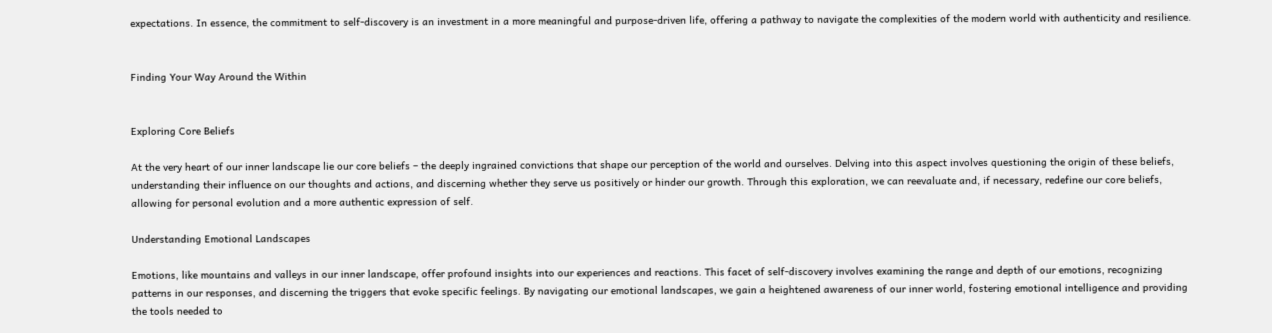expectations. In essence, the commitment to self-discovery is an investment in a more meaningful and purpose-driven life, offering a pathway to navigate the complexities of the modern world with authenticity and resilience.


Finding Your Way Around the Within


Exploring Core Beliefs

At the very heart of our inner landscape lie our core beliefs – the deeply ingrained convictions that shape our perception of the world and ourselves. Delving into this aspect involves questioning the origin of these beliefs, understanding their influence on our thoughts and actions, and discerning whether they serve us positively or hinder our growth. Through this exploration, we can reevaluate and, if necessary, redefine our core beliefs, allowing for personal evolution and a more authentic expression of self.

Understanding Emotional Landscapes

Emotions, like mountains and valleys in our inner landscape, offer profound insights into our experiences and reactions. This facet of self-discovery involves examining the range and depth of our emotions, recognizing patterns in our responses, and discerning the triggers that evoke specific feelings. By navigating our emotional landscapes, we gain a heightened awareness of our inner world, fostering emotional intelligence and providing the tools needed to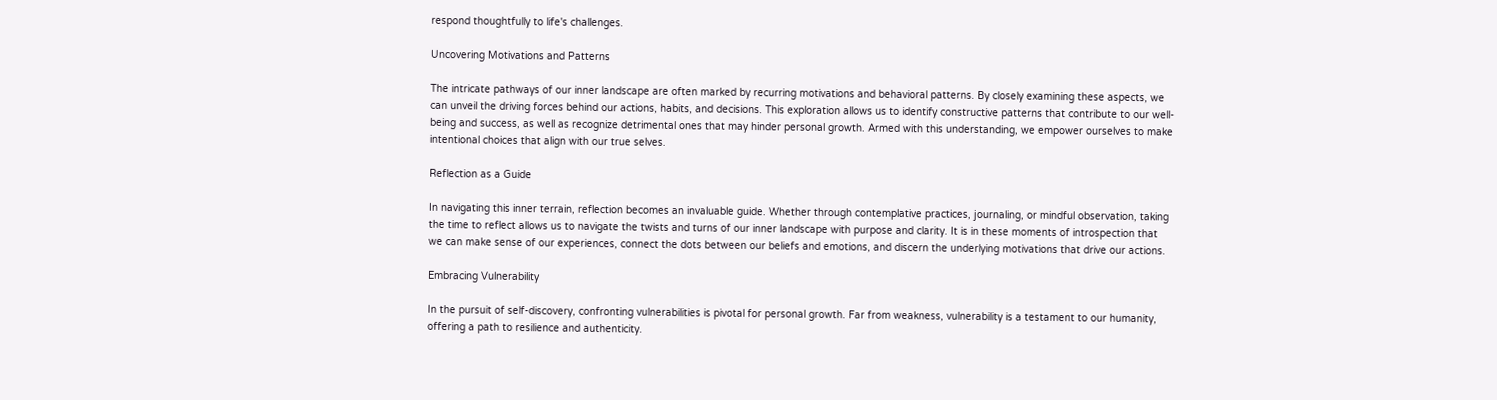respond thoughtfully to life's challenges.

Uncovering Motivations and Patterns

The intricate pathways of our inner landscape are often marked by recurring motivations and behavioral patterns. By closely examining these aspects, we can unveil the driving forces behind our actions, habits, and decisions. This exploration allows us to identify constructive patterns that contribute to our well-being and success, as well as recognize detrimental ones that may hinder personal growth. Armed with this understanding, we empower ourselves to make intentional choices that align with our true selves.

Reflection as a Guide

In navigating this inner terrain, reflection becomes an invaluable guide. Whether through contemplative practices, journaling, or mindful observation, taking the time to reflect allows us to navigate the twists and turns of our inner landscape with purpose and clarity. It is in these moments of introspection that we can make sense of our experiences, connect the dots between our beliefs and emotions, and discern the underlying motivations that drive our actions.

Embracing Vulnerability

In the pursuit of self-discovery, confronting vulnerabilities is pivotal for personal growth. Far from weakness, vulnerability is a testament to our humanity, offering a path to resilience and authenticity.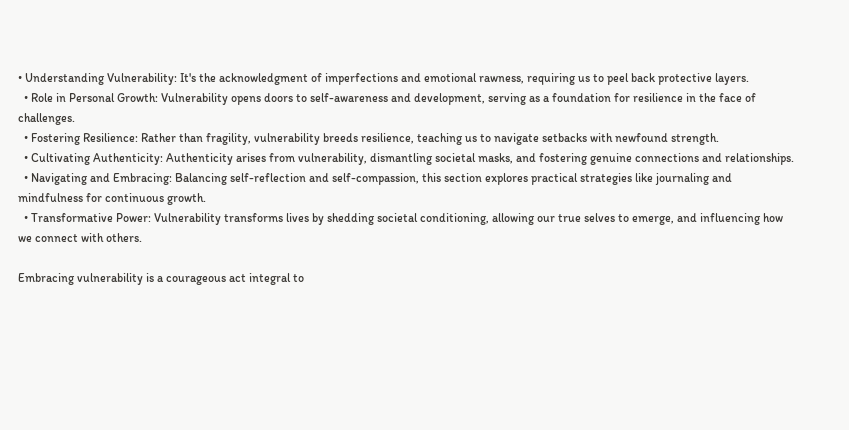• Understanding Vulnerability: It's the acknowledgment of imperfections and emotional rawness, requiring us to peel back protective layers.
  • Role in Personal Growth: Vulnerability opens doors to self-awareness and development, serving as a foundation for resilience in the face of challenges.
  • Fostering Resilience: Rather than fragility, vulnerability breeds resilience, teaching us to navigate setbacks with newfound strength.
  • Cultivating Authenticity: Authenticity arises from vulnerability, dismantling societal masks, and fostering genuine connections and relationships.
  • Navigating and Embracing: Balancing self-reflection and self-compassion, this section explores practical strategies like journaling and mindfulness for continuous growth.
  • Transformative Power: Vulnerability transforms lives by shedding societal conditioning, allowing our true selves to emerge, and influencing how we connect with others.

Embracing vulnerability is a courageous act integral to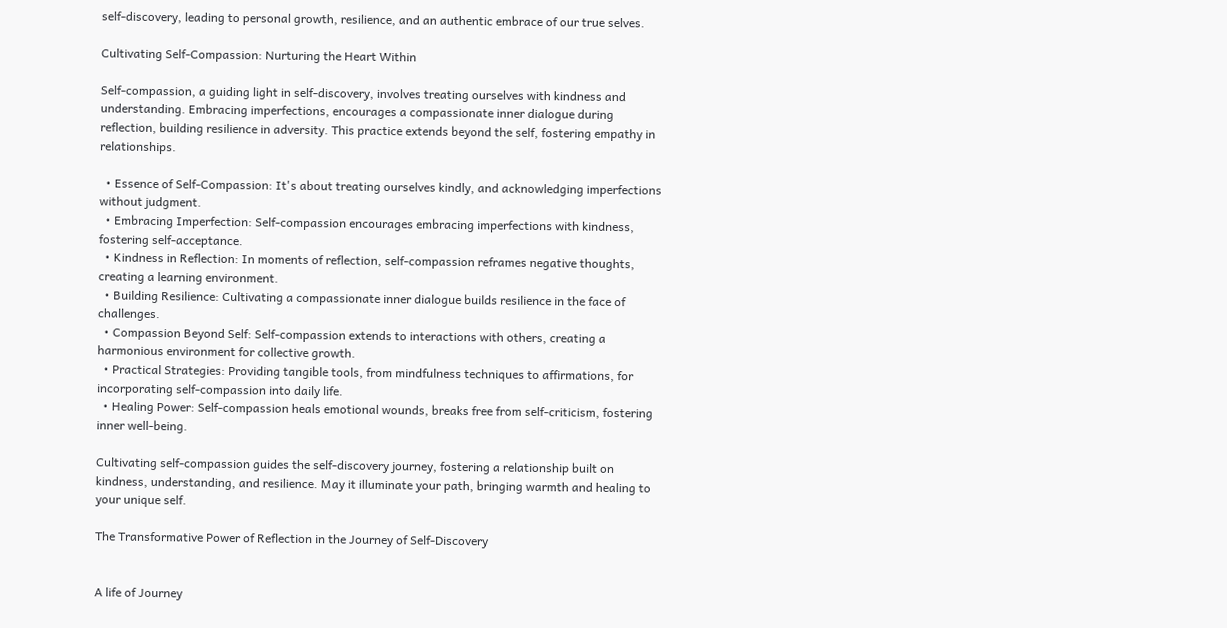self-discovery, leading to personal growth, resilience, and an authentic embrace of our true selves.

Cultivating Self-Compassion: Nurturing the Heart Within

Self-compassion, a guiding light in self-discovery, involves treating ourselves with kindness and understanding. Embracing imperfections, encourages a compassionate inner dialogue during reflection, building resilience in adversity. This practice extends beyond the self, fostering empathy in relationships.

  • Essence of Self-Compassion: It's about treating ourselves kindly, and acknowledging imperfections without judgment.
  • Embracing Imperfection: Self-compassion encourages embracing imperfections with kindness, fostering self-acceptance.
  • Kindness in Reflection: In moments of reflection, self-compassion reframes negative thoughts, creating a learning environment.
  • Building Resilience: Cultivating a compassionate inner dialogue builds resilience in the face of challenges.
  • Compassion Beyond Self: Self-compassion extends to interactions with others, creating a harmonious environment for collective growth.
  • Practical Strategies: Providing tangible tools, from mindfulness techniques to affirmations, for incorporating self-compassion into daily life.
  • Healing Power: Self-compassion heals emotional wounds, breaks free from self-criticism, fostering inner well-being.

Cultivating self-compassion guides the self-discovery journey, fostering a relationship built on kindness, understanding, and resilience. May it illuminate your path, bringing warmth and healing to your unique self.

The Transformative Power of Reflection in the Journey of Self-Discovery


A life of Journey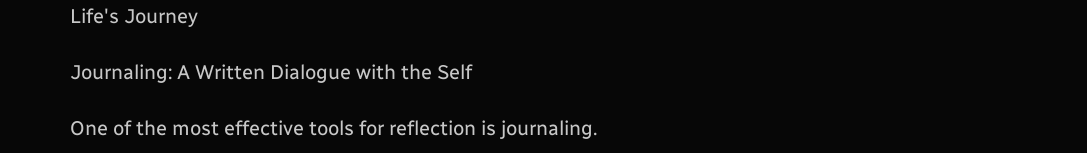Life's Journey

Journaling: A Written Dialogue with the Self

One of the most effective tools for reflection is journaling.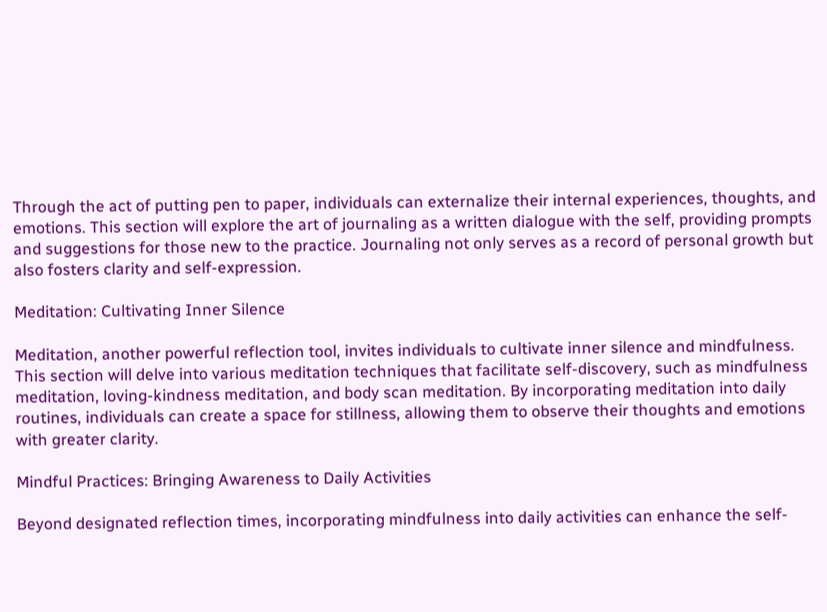Through the act of putting pen to paper, individuals can externalize their internal experiences, thoughts, and emotions. This section will explore the art of journaling as a written dialogue with the self, providing prompts and suggestions for those new to the practice. Journaling not only serves as a record of personal growth but also fosters clarity and self-expression.

Meditation: Cultivating Inner Silence

Meditation, another powerful reflection tool, invites individuals to cultivate inner silence and mindfulness. This section will delve into various meditation techniques that facilitate self-discovery, such as mindfulness meditation, loving-kindness meditation, and body scan meditation. By incorporating meditation into daily routines, individuals can create a space for stillness, allowing them to observe their thoughts and emotions with greater clarity.

Mindful Practices: Bringing Awareness to Daily Activities

Beyond designated reflection times, incorporating mindfulness into daily activities can enhance the self-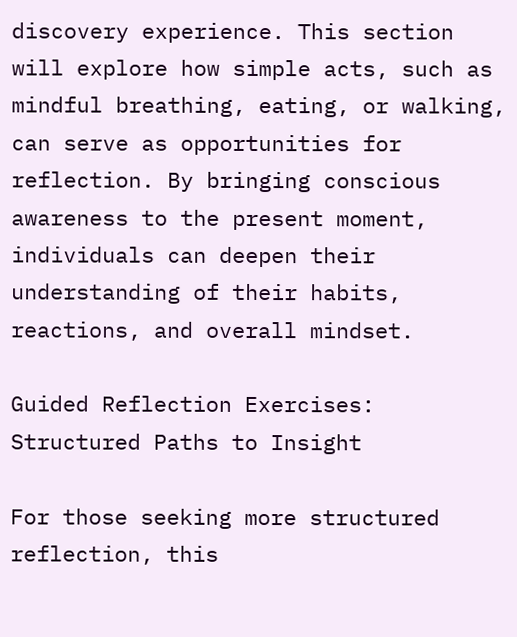discovery experience. This section will explore how simple acts, such as mindful breathing, eating, or walking, can serve as opportunities for reflection. By bringing conscious awareness to the present moment, individuals can deepen their understanding of their habits, reactions, and overall mindset.

Guided Reflection Exercises: Structured Paths to Insight

For those seeking more structured reflection, this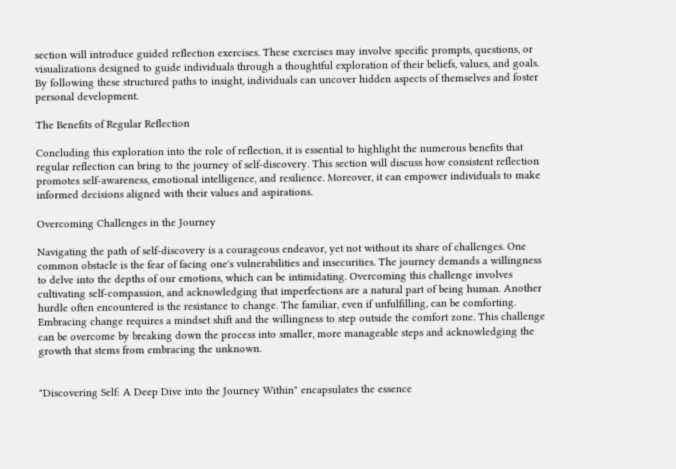section will introduce guided reflection exercises. These exercises may involve specific prompts, questions, or visualizations designed to guide individuals through a thoughtful exploration of their beliefs, values, and goals. By following these structured paths to insight, individuals can uncover hidden aspects of themselves and foster personal development.

The Benefits of Regular Reflection

Concluding this exploration into the role of reflection, it is essential to highlight the numerous benefits that regular reflection can bring to the journey of self-discovery. This section will discuss how consistent reflection promotes self-awareness, emotional intelligence, and resilience. Moreover, it can empower individuals to make informed decisions aligned with their values and aspirations.

Overcoming Challenges in the Journey

Navigating the path of self-discovery is a courageous endeavor, yet not without its share of challenges. One common obstacle is the fear of facing one's vulnerabilities and insecurities. The journey demands a willingness to delve into the depths of our emotions, which can be intimidating. Overcoming this challenge involves cultivating self-compassion, and acknowledging that imperfections are a natural part of being human. Another hurdle often encountered is the resistance to change. The familiar, even if unfulfilling, can be comforting. Embracing change requires a mindset shift and the willingness to step outside the comfort zone. This challenge can be overcome by breaking down the process into smaller, more manageable steps and acknowledging the growth that stems from embracing the unknown.


"Discovering Self: A Deep Dive into the Journey Within" encapsulates the essence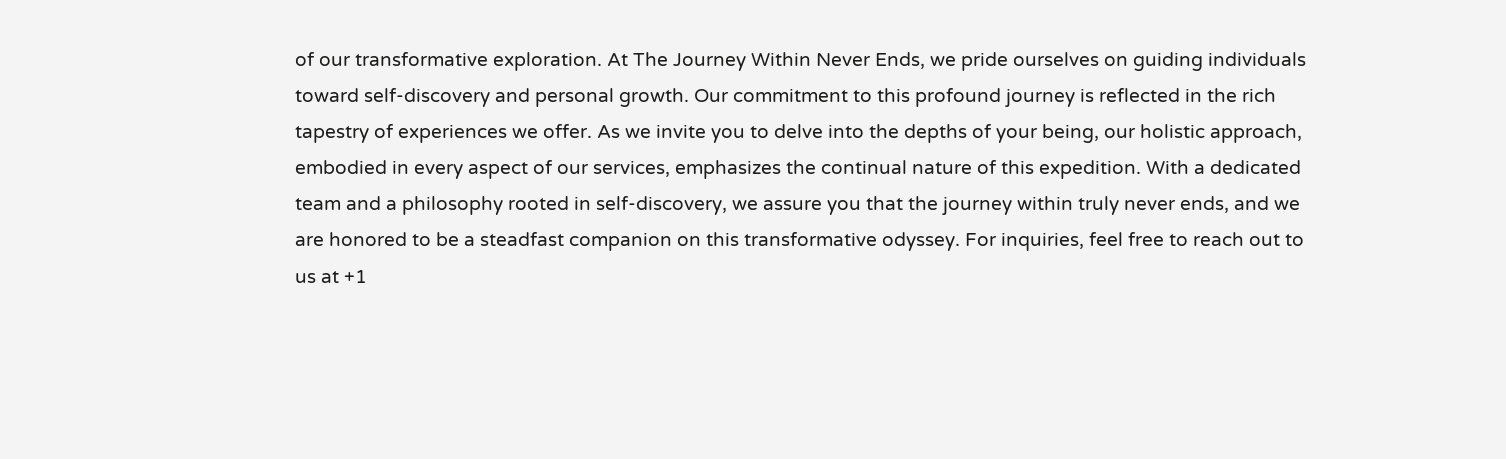of our transformative exploration. At The Journey Within Never Ends, we pride ourselves on guiding individuals toward self-discovery and personal growth. Our commitment to this profound journey is reflected in the rich tapestry of experiences we offer. As we invite you to delve into the depths of your being, our holistic approach, embodied in every aspect of our services, emphasizes the continual nature of this expedition. With a dedicated team and a philosophy rooted in self-discovery, we assure you that the journey within truly never ends, and we are honored to be a steadfast companion on this transformative odyssey. For inquiries, feel free to reach out to us at +1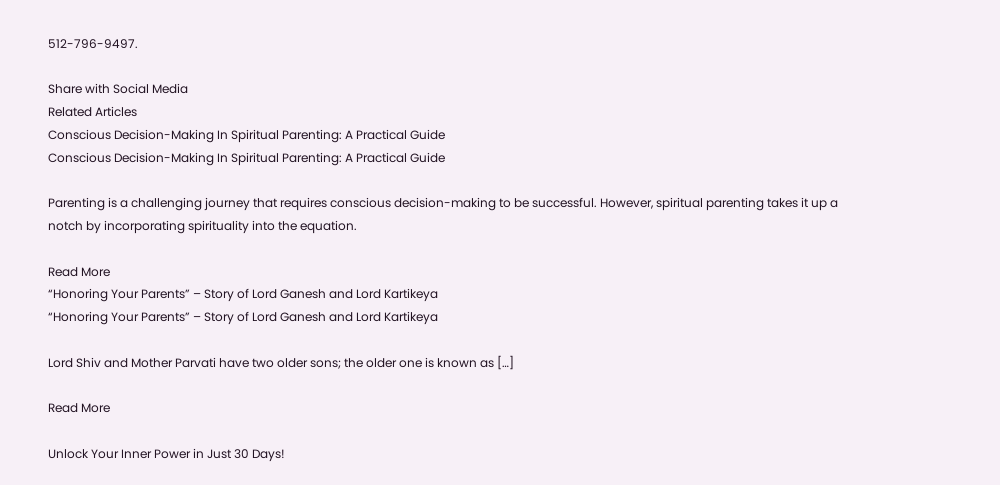512-796-9497.

Share with Social Media
Related Articles
Conscious Decision-Making In Spiritual Parenting: A Practical Guide
Conscious Decision-Making In Spiritual Parenting: A Practical Guide

Parenting is a challenging journey that requires conscious decision-making to be successful. However, spiritual parenting takes it up a notch by incorporating spirituality into the equation.

Read More
“Honoring Your Parents” – Story of Lord Ganesh and Lord Kartikeya
“Honoring Your Parents” – Story of Lord Ganesh and Lord Kartikeya

Lord Shiv and Mother Parvati have two older sons; the older one is known as […]

Read More

Unlock Your Inner Power in Just 30 Days!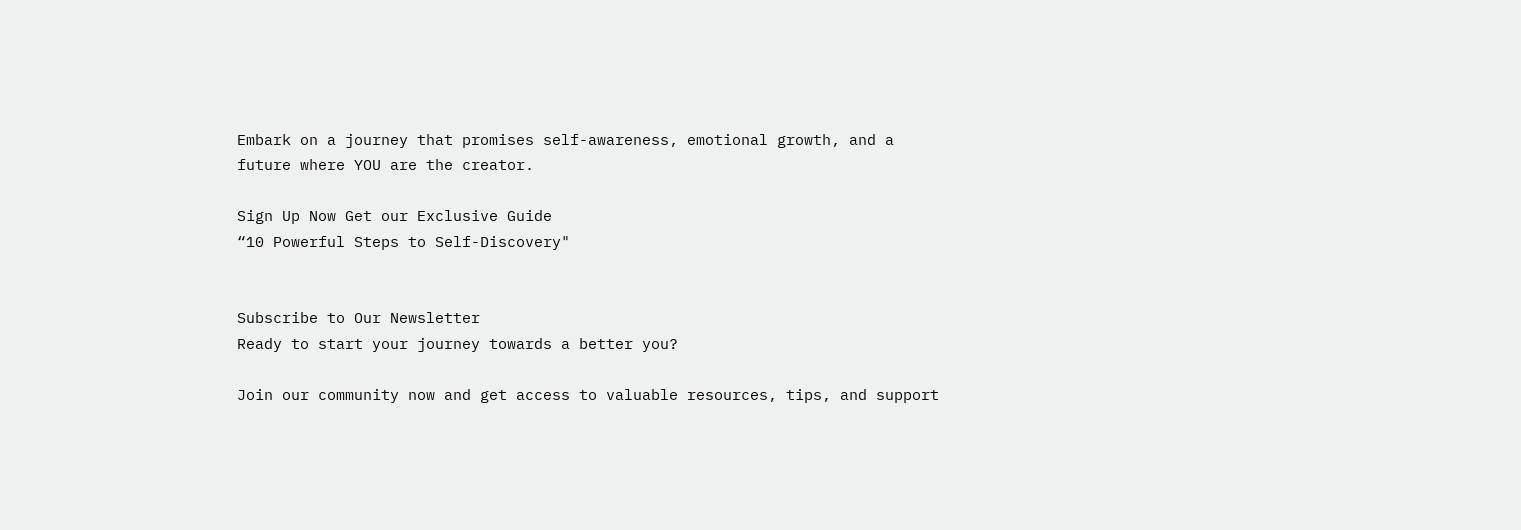Embark on a journey that promises self-awareness, emotional growth, and a future where YOU are the creator.

Sign Up Now Get our Exclusive Guide
“10 Powerful Steps to Self-Discovery"


Subscribe to Our Newsletter
Ready to start your journey towards a better you?

Join our community now and get access to valuable resources, tips, and support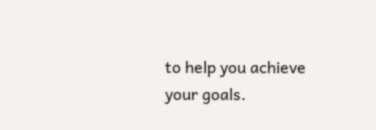to help you achieve your goals.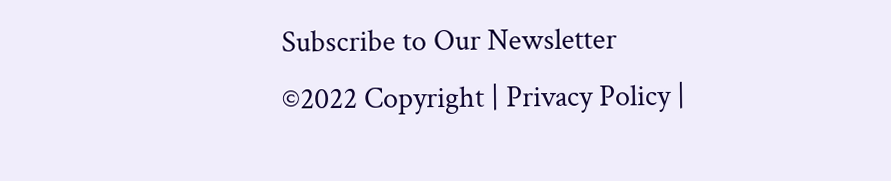Subscribe to Our Newsletter
©2022 Copyright | Privacy Policy |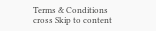Terms & Conditions
cross Skip to content